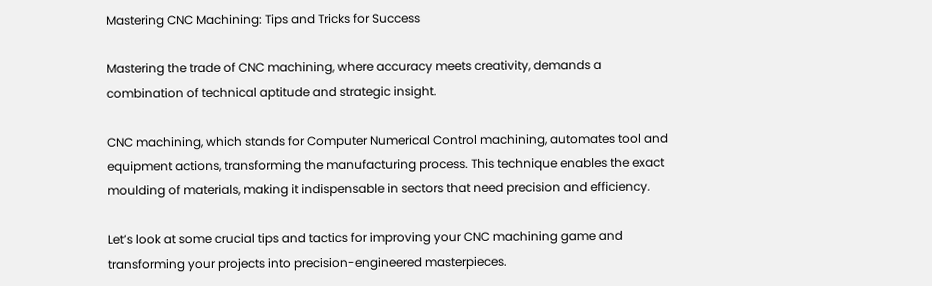Mastering CNC Machining: Tips and Tricks for Success

Mastering the trade of CNC machining, where accuracy meets creativity, demands a combination of technical aptitude and strategic insight.

CNC machining, which stands for Computer Numerical Control machining, automates tool and equipment actions, transforming the manufacturing process. This technique enables the exact moulding of materials, making it indispensable in sectors that need precision and efficiency.

Let’s look at some crucial tips and tactics for improving your CNC machining game and transforming your projects into precision-engineered masterpieces.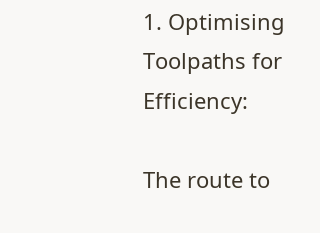1. Optimising Toolpaths for Efficiency:

The route to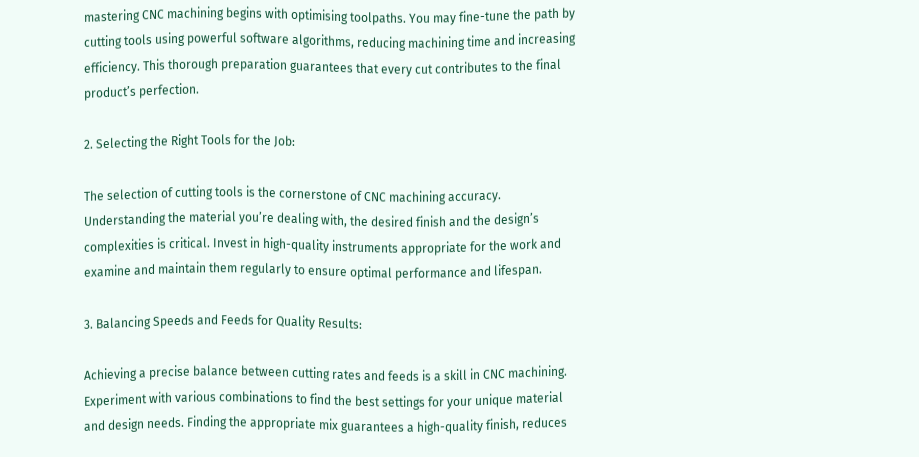mastering CNC machining begins with optimising toolpaths. You may fine-tune the path by cutting tools using powerful software algorithms, reducing machining time and increasing efficiency. This thorough preparation guarantees that every cut contributes to the final product’s perfection.

2. Selecting the Right Tools for the Job:

The selection of cutting tools is the cornerstone of CNC machining accuracy. Understanding the material you’re dealing with, the desired finish and the design’s complexities is critical. Invest in high-quality instruments appropriate for the work and examine and maintain them regularly to ensure optimal performance and lifespan.

3. Balancing Speeds and Feeds for Quality Results:

Achieving a precise balance between cutting rates and feeds is a skill in CNC machining. Experiment with various combinations to find the best settings for your unique material and design needs. Finding the appropriate mix guarantees a high-quality finish, reduces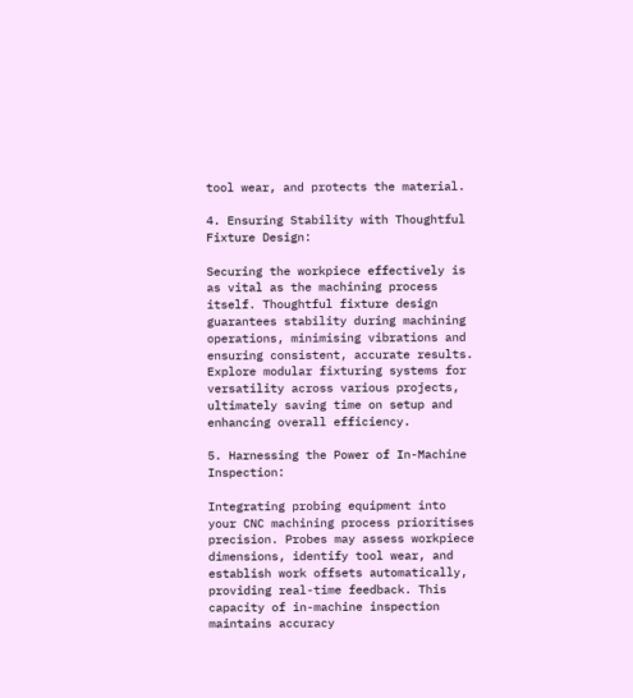tool wear, and protects the material.

4. Ensuring Stability with Thoughtful Fixture Design:

Securing the workpiece effectively is as vital as the machining process itself. Thoughtful fixture design guarantees stability during machining operations, minimising vibrations and ensuring consistent, accurate results. Explore modular fixturing systems for versatility across various projects, ultimately saving time on setup and enhancing overall efficiency.

5. Harnessing the Power of In-Machine Inspection:

Integrating probing equipment into your CNC machining process prioritises precision. Probes may assess workpiece dimensions, identify tool wear, and establish work offsets automatically, providing real-time feedback. This capacity of in-machine inspection maintains accuracy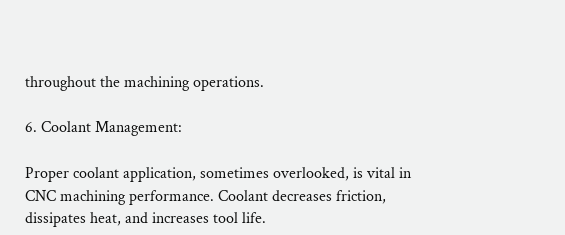throughout the machining operations.

6. Coolant Management:

Proper coolant application, sometimes overlooked, is vital in CNC machining performance. Coolant decreases friction, dissipates heat, and increases tool life.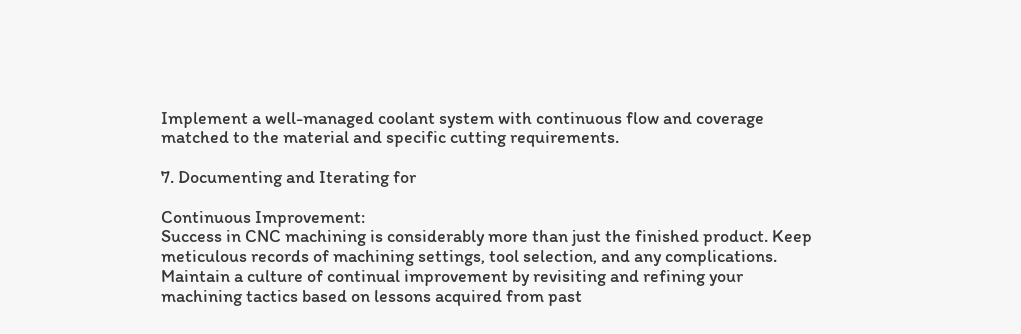Implement a well-managed coolant system with continuous flow and coverage matched to the material and specific cutting requirements.

7. Documenting and Iterating for

Continuous Improvement:
Success in CNC machining is considerably more than just the finished product. Keep meticulous records of machining settings, tool selection, and any complications. Maintain a culture of continual improvement by revisiting and refining your machining tactics based on lessons acquired from past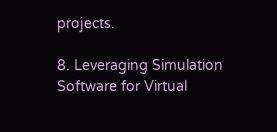projects.

8. Leveraging Simulation Software for Virtual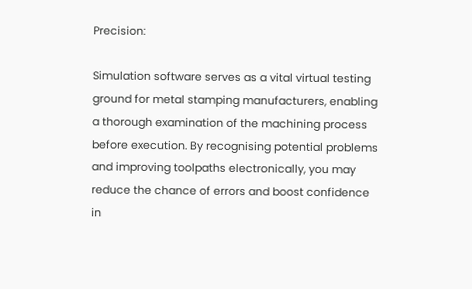Precision:

Simulation software serves as a vital virtual testing ground for metal stamping manufacturers, enabling a thorough examination of the machining process before execution. By recognising potential problems and improving toolpaths electronically, you may reduce the chance of errors and boost confidence in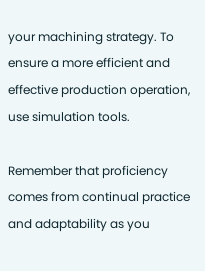your machining strategy. To ensure a more efficient and effective production operation, use simulation tools.

Remember that proficiency comes from continual practice and adaptability as you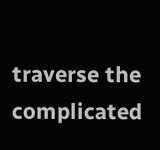traverse the complicated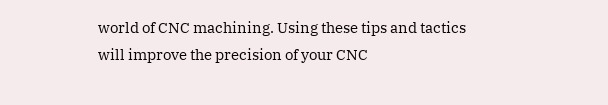world of CNC machining. Using these tips and tactics will improve the precision of your CNC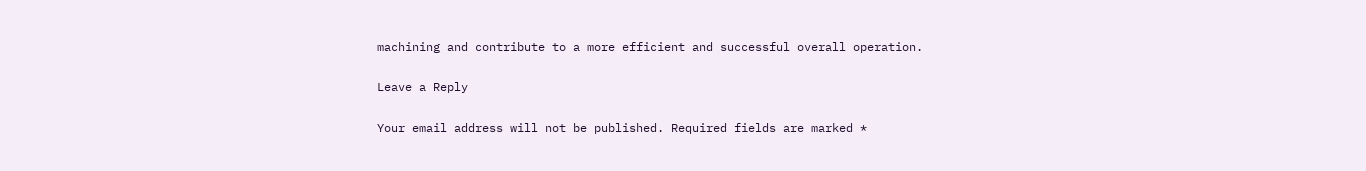machining and contribute to a more efficient and successful overall operation.

Leave a Reply

Your email address will not be published. Required fields are marked *